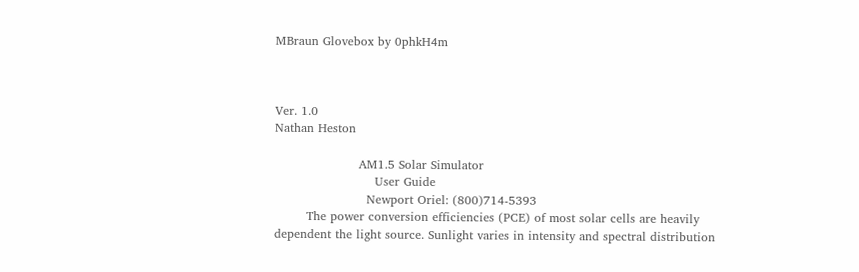MBraun Glovebox by 0phkH4m



Ver. 1.0
Nathan Heston

                     AM1.5 Solar Simulator
                         User Guide
                       Newport Oriel: (800)714-5393
        The power conversion efficiencies (PCE) of most solar cells are heavily
dependent the light source. Sunlight varies in intensity and spectral distribution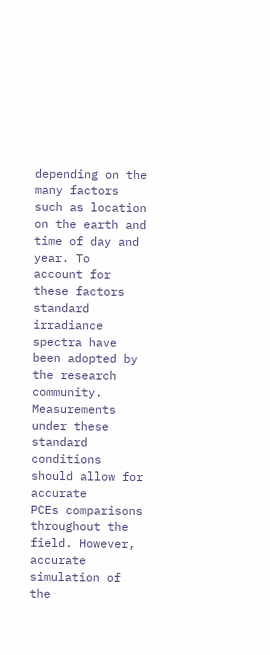depending on the many factors such as location on the earth and time of day and year. To
account for these factors standard irradiance spectra have been adopted by the research
community. Measurements under these standard conditions should allow for accurate
PCEs comparisons throughout the field. However, accurate simulation of the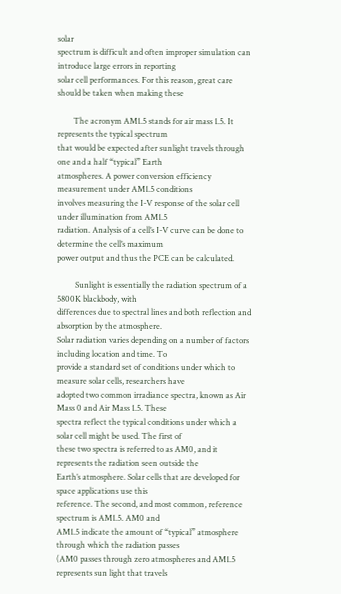solar
spectrum is difficult and often improper simulation can introduce large errors in reporting
solar cell performances. For this reason, great care should be taken when making these

        The acronym AM1.5 stands for air mass 1.5. It represents the typical spectrum
that would be expected after sunlight travels through one and a half “typical” Earth
atmospheres. A power conversion efficiency measurement under AM1.5 conditions
involves measuring the I-V response of the solar cell under illumination from AM1.5
radiation. Analysis of a cell’s I-V curve can be done to determine the cell’s maximum
power output and thus the PCE can be calculated.

         Sunlight is essentially the radiation spectrum of a 5800K blackbody, with
differences due to spectral lines and both reflection and absorption by the atmosphere.
Solar radiation varies depending on a number of factors including location and time. To
provide a standard set of conditions under which to measure solar cells, researchers have
adopted two common irradiance spectra, known as Air Mass 0 and Air Mass 1.5. These
spectra reflect the typical conditions under which a solar cell might be used. The first of
these two spectra is referred to as AM0, and it represents the radiation seen outside the
Earth’s atmosphere. Solar cells that are developed for space applications use this
reference. The second, and most common, reference spectrum is AM1.5. AM0 and
AM1.5 indicate the amount of “typical” atmosphere through which the radiation passes
(AM0 passes through zero atmospheres and AM1.5 represents sun light that travels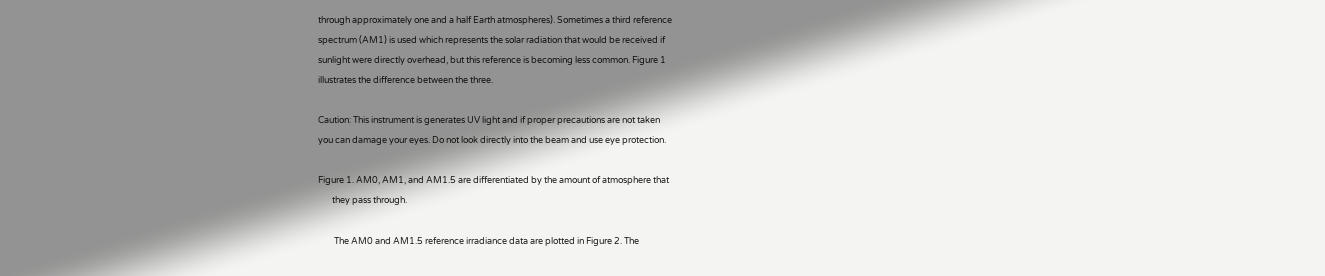through approximately one and a half Earth atmospheres). Sometimes a third reference
spectrum (AM1) is used which represents the solar radiation that would be received if
sunlight were directly overhead, but this reference is becoming less common. Figure 1
illustrates the difference between the three.

Caution: This instrument is generates UV light and if proper precautions are not taken
you can damage your eyes. Do not look directly into the beam and use eye protection.

Figure 1. AM0, AM1, and AM1.5 are differentiated by the amount of atmosphere that
       they pass through.

        The AM0 and AM1.5 reference irradiance data are plotted in Figure 2. The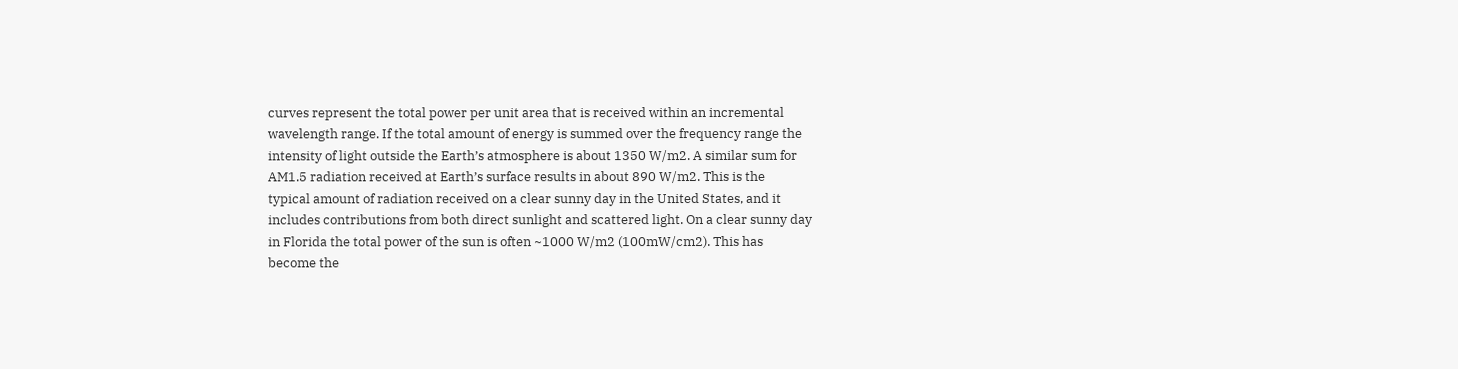curves represent the total power per unit area that is received within an incremental
wavelength range. If the total amount of energy is summed over the frequency range the
intensity of light outside the Earth’s atmosphere is about 1350 W/m2. A similar sum for
AM1.5 radiation received at Earth’s surface results in about 890 W/m2. This is the
typical amount of radiation received on a clear sunny day in the United States, and it
includes contributions from both direct sunlight and scattered light. On a clear sunny day
in Florida the total power of the sun is often ~1000 W/m2 (100mW/cm2). This has
become the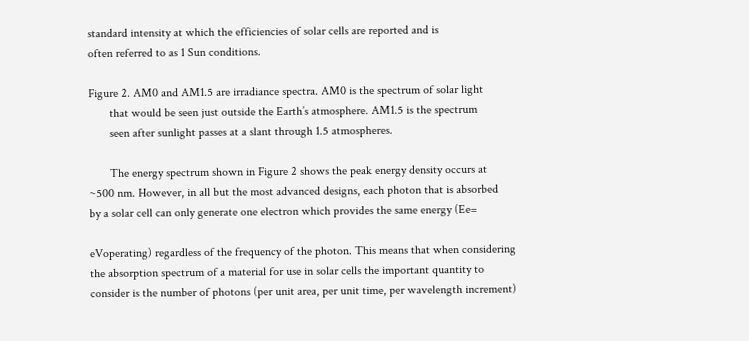standard intensity at which the efficiencies of solar cells are reported and is
often referred to as 1 Sun conditions.

Figure 2. AM0 and AM1.5 are irradiance spectra. AM0 is the spectrum of solar light
       that would be seen just outside the Earth’s atmosphere. AM1.5 is the spectrum
       seen after sunlight passes at a slant through 1.5 atmospheres.

       The energy spectrum shown in Figure 2 shows the peak energy density occurs at
~500 nm. However, in all but the most advanced designs, each photon that is absorbed
by a solar cell can only generate one electron which provides the same energy (Ee=

eVoperating) regardless of the frequency of the photon. This means that when considering
the absorption spectrum of a material for use in solar cells the important quantity to
consider is the number of photons (per unit area, per unit time, per wavelength increment)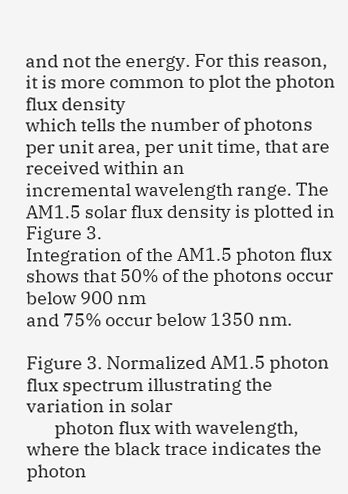and not the energy. For this reason, it is more common to plot the photon flux density
which tells the number of photons per unit area, per unit time, that are received within an
incremental wavelength range. The AM1.5 solar flux density is plotted in Figure 3.
Integration of the AM1.5 photon flux shows that 50% of the photons occur below 900 nm
and 75% occur below 1350 nm.

Figure 3. Normalized AM1.5 photon flux spectrum illustrating the variation in solar
       photon flux with wavelength, where the black trace indicates the photon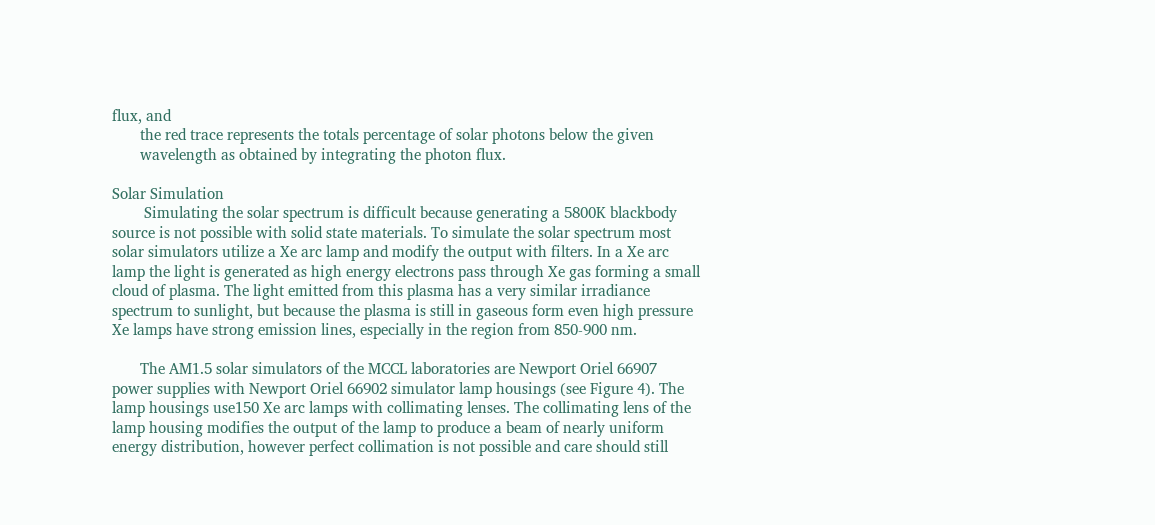flux, and
       the red trace represents the totals percentage of solar photons below the given
       wavelength as obtained by integrating the photon flux.

Solar Simulation
        Simulating the solar spectrum is difficult because generating a 5800K blackbody
source is not possible with solid state materials. To simulate the solar spectrum most
solar simulators utilize a Xe arc lamp and modify the output with filters. In a Xe arc
lamp the light is generated as high energy electrons pass through Xe gas forming a small
cloud of plasma. The light emitted from this plasma has a very similar irradiance
spectrum to sunlight, but because the plasma is still in gaseous form even high pressure
Xe lamps have strong emission lines, especially in the region from 850-900 nm.

       The AM1.5 solar simulators of the MCCL laboratories are Newport Oriel 66907
power supplies with Newport Oriel 66902 simulator lamp housings (see Figure 4). The
lamp housings use150 Xe arc lamps with collimating lenses. The collimating lens of the
lamp housing modifies the output of the lamp to produce a beam of nearly uniform
energy distribution, however perfect collimation is not possible and care should still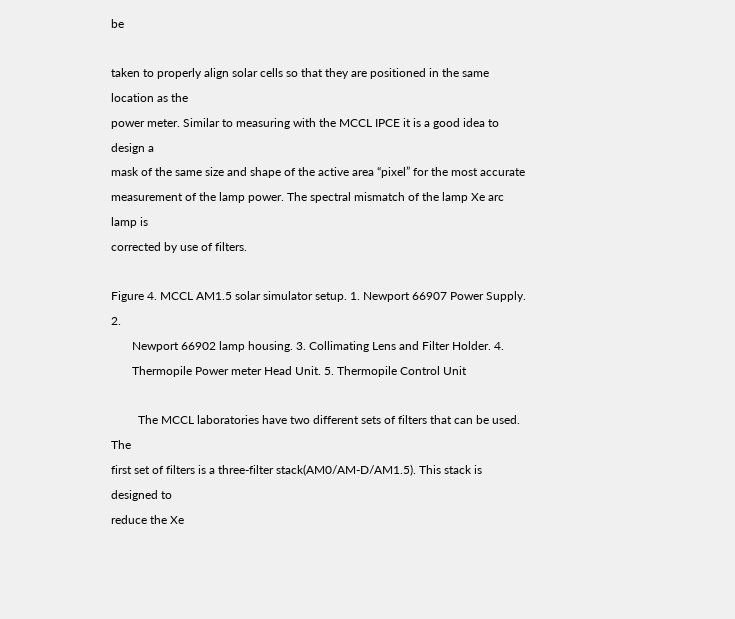be

taken to properly align solar cells so that they are positioned in the same location as the
power meter. Similar to measuring with the MCCL IPCE it is a good idea to design a
mask of the same size and shape of the active area “pixel” for the most accurate
measurement of the lamp power. The spectral mismatch of the lamp Xe arc lamp is
corrected by use of filters.

Figure 4. MCCL AM1.5 solar simulator setup. 1. Newport 66907 Power Supply. 2.
       Newport 66902 lamp housing. 3. Collimating Lens and Filter Holder. 4.
       Thermopile Power meter Head Unit. 5. Thermopile Control Unit

         The MCCL laboratories have two different sets of filters that can be used. The
first set of filters is a three-filter stack(AM0/AM-D/AM1.5). This stack is designed to
reduce the Xe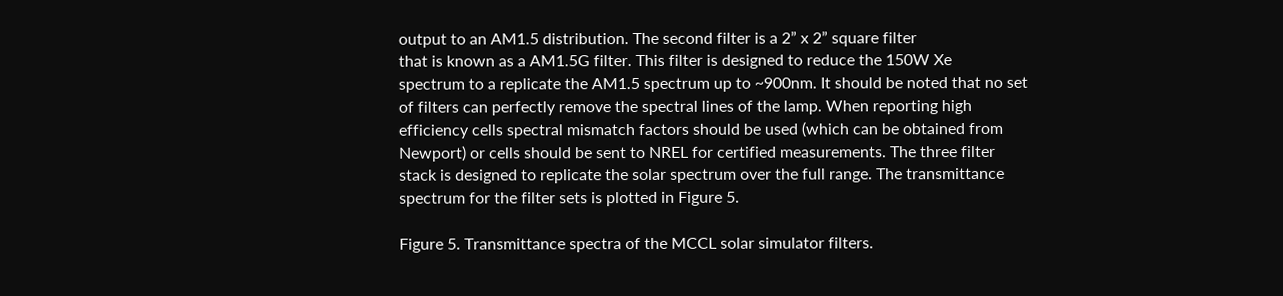output to an AM1.5 distribution. The second filter is a 2” x 2” square filter
that is known as a AM1.5G filter. This filter is designed to reduce the 150W Xe
spectrum to a replicate the AM1.5 spectrum up to ~900nm. It should be noted that no set
of filters can perfectly remove the spectral lines of the lamp. When reporting high
efficiency cells spectral mismatch factors should be used (which can be obtained from
Newport) or cells should be sent to NREL for certified measurements. The three filter
stack is designed to replicate the solar spectrum over the full range. The transmittance
spectrum for the filter sets is plotted in Figure 5.

Figure 5. Transmittance spectra of the MCCL solar simulator filters.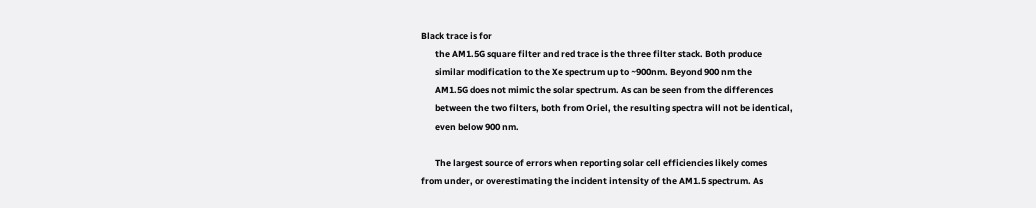Black trace is for
       the AM1.5G square filter and red trace is the three filter stack. Both produce
       similar modification to the Xe spectrum up to ~900nm. Beyond 900 nm the
       AM1.5G does not mimic the solar spectrum. As can be seen from the differences
       between the two filters, both from Oriel, the resulting spectra will not be identical,
       even below 900 nm.

       The largest source of errors when reporting solar cell efficiencies likely comes
from under, or overestimating the incident intensity of the AM1.5 spectrum. As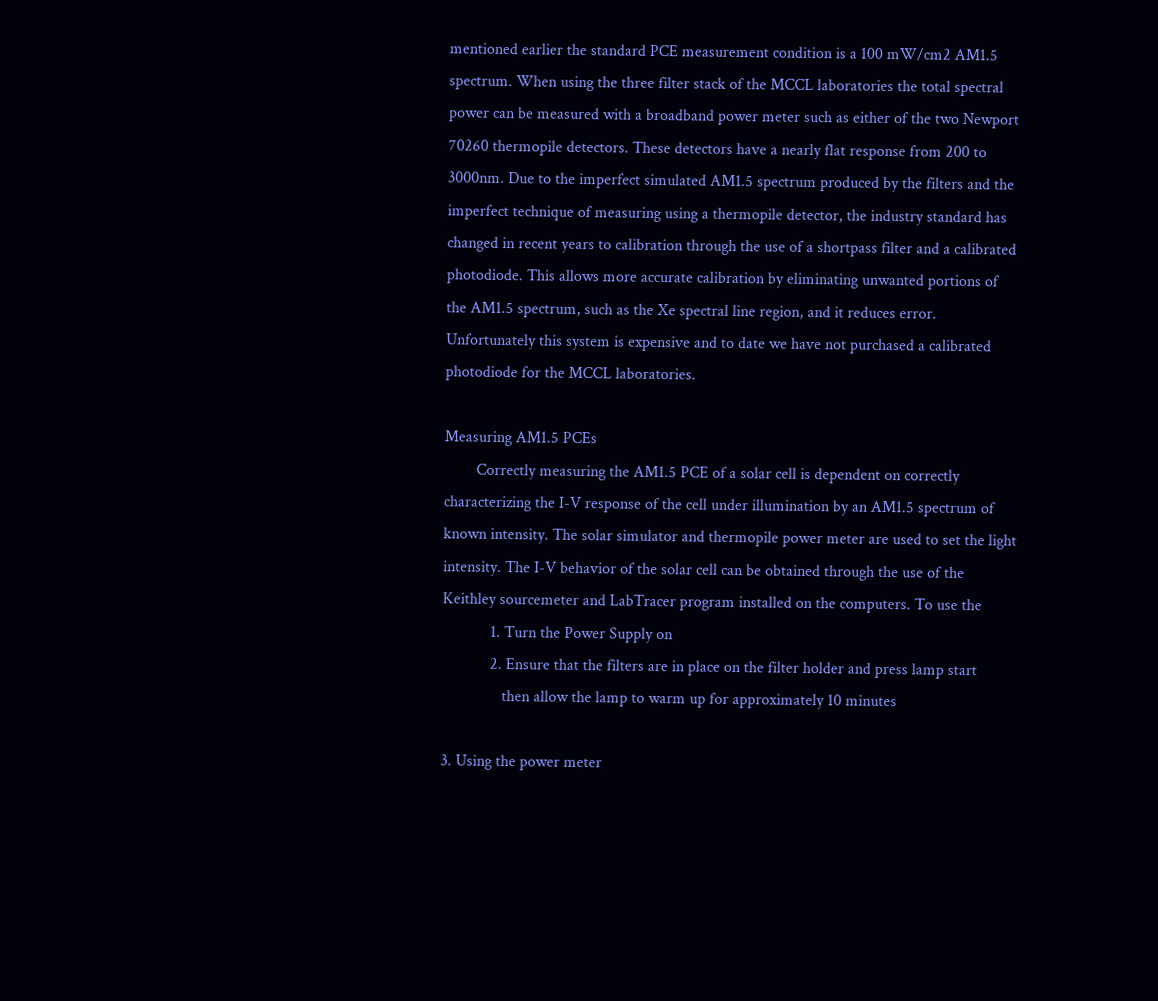mentioned earlier the standard PCE measurement condition is a 100 mW/cm2 AM1.5
spectrum. When using the three filter stack of the MCCL laboratories the total spectral
power can be measured with a broadband power meter such as either of the two Newport
70260 thermopile detectors. These detectors have a nearly flat response from 200 to
3000nm. Due to the imperfect simulated AM1.5 spectrum produced by the filters and the
imperfect technique of measuring using a thermopile detector, the industry standard has
changed in recent years to calibration through the use of a shortpass filter and a calibrated
photodiode. This allows more accurate calibration by eliminating unwanted portions of
the AM1.5 spectrum, such as the Xe spectral line region, and it reduces error.
Unfortunately this system is expensive and to date we have not purchased a calibrated
photodiode for the MCCL laboratories.

Measuring AM1.5 PCEs
        Correctly measuring the AM1.5 PCE of a solar cell is dependent on correctly
characterizing the I-V response of the cell under illumination by an AM1.5 spectrum of
known intensity. The solar simulator and thermopile power meter are used to set the light
intensity. The I-V behavior of the solar cell can be obtained through the use of the
Keithley sourcemeter and LabTracer program installed on the computers. To use the
            1. Turn the Power Supply on
            2. Ensure that the filters are in place on the filter holder and press lamp start
               then allow the lamp to warm up for approximately 10 minutes

3. Using the power meter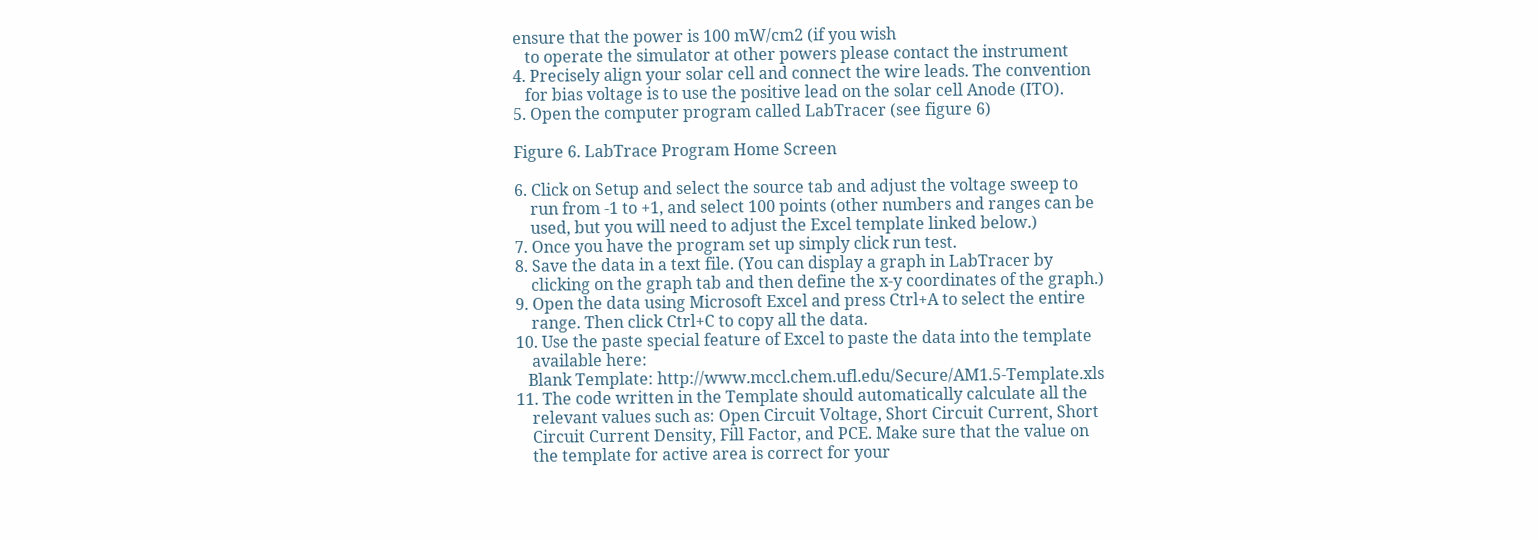ensure that the power is 100 mW/cm2 (if you wish
   to operate the simulator at other powers please contact the instrument
4. Precisely align your solar cell and connect the wire leads. The convention
   for bias voltage is to use the positive lead on the solar cell Anode (ITO).
5. Open the computer program called LabTracer (see figure 6)

Figure 6. LabTrace Program Home Screen

6. Click on Setup and select the source tab and adjust the voltage sweep to
    run from -1 to +1, and select 100 points (other numbers and ranges can be
    used, but you will need to adjust the Excel template linked below.)
7. Once you have the program set up simply click run test.
8. Save the data in a text file. (You can display a graph in LabTracer by
    clicking on the graph tab and then define the x-y coordinates of the graph.)
9. Open the data using Microsoft Excel and press Ctrl+A to select the entire
    range. Then click Ctrl+C to copy all the data.
10. Use the paste special feature of Excel to paste the data into the template
    available here:
   Blank Template: http://www.mccl.chem.ufl.edu/Secure/AM1.5-Template.xls
11. The code written in the Template should automatically calculate all the
    relevant values such as: Open Circuit Voltage, Short Circuit Current, Short
    Circuit Current Density, Fill Factor, and PCE. Make sure that the value on
    the template for active area is correct for your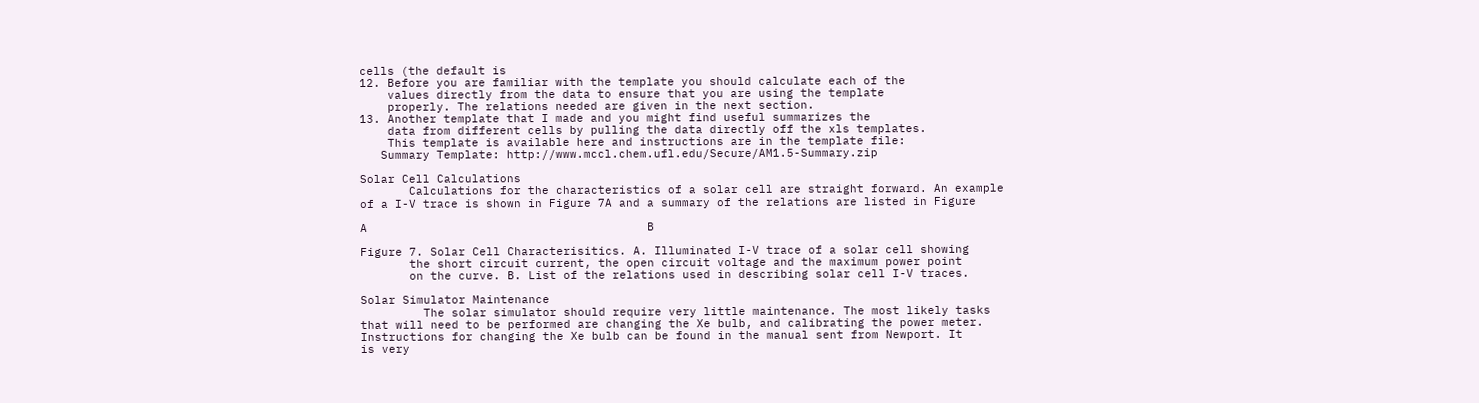cells (the default is
12. Before you are familiar with the template you should calculate each of the
    values directly from the data to ensure that you are using the template
    properly. The relations needed are given in the next section.
13. Another template that I made and you might find useful summarizes the
    data from different cells by pulling the data directly off the xls templates.
    This template is available here and instructions are in the template file:
   Summary Template: http://www.mccl.chem.ufl.edu/Secure/AM1.5-Summary.zip

Solar Cell Calculations
       Calculations for the characteristics of a solar cell are straight forward. An example
of a I-V trace is shown in Figure 7A and a summary of the relations are listed in Figure

A                                        B

Figure 7. Solar Cell Characterisitics. A. Illuminated I-V trace of a solar cell showing
       the short circuit current, the open circuit voltage and the maximum power point
       on the curve. B. List of the relations used in describing solar cell I-V traces.

Solar Simulator Maintenance
         The solar simulator should require very little maintenance. The most likely tasks
that will need to be performed are changing the Xe bulb, and calibrating the power meter.
Instructions for changing the Xe bulb can be found in the manual sent from Newport. It
is very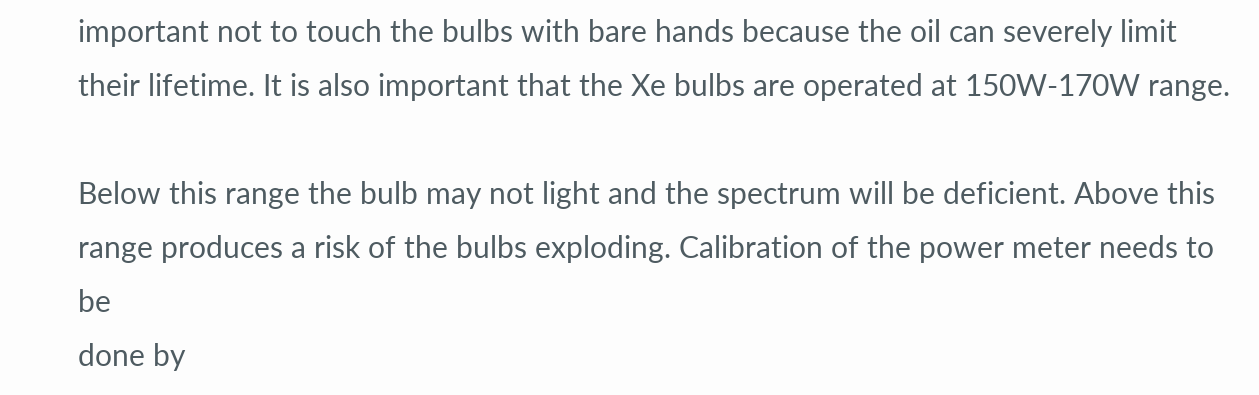important not to touch the bulbs with bare hands because the oil can severely limit
their lifetime. It is also important that the Xe bulbs are operated at 150W-170W range.

Below this range the bulb may not light and the spectrum will be deficient. Above this
range produces a risk of the bulbs exploding. Calibration of the power meter needs to be
done by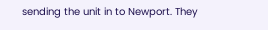sending the unit in to Newport. They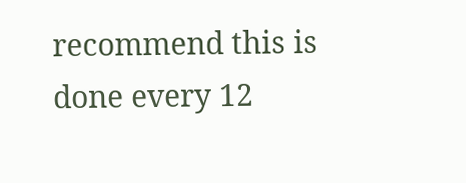recommend this is done every 12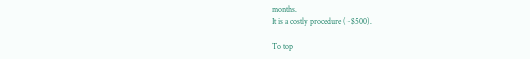months.
It is a costly procedure (~$500).

To top